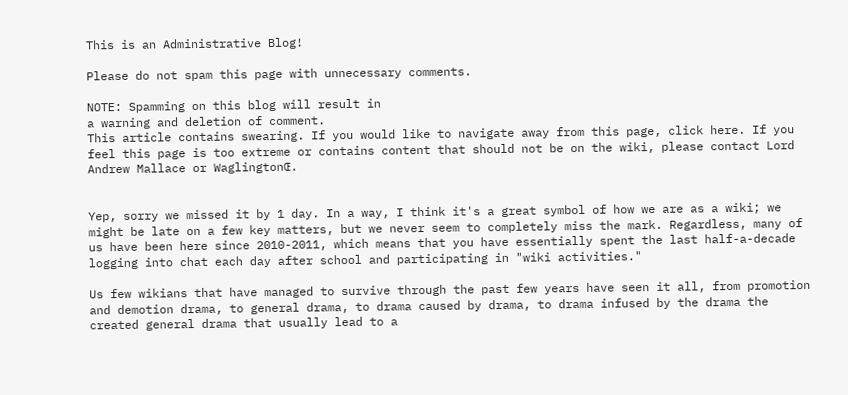This is an Administrative Blog!

Please do not spam this page with unnecessary comments.

NOTE: Spamming on this blog will result in
a warning and deletion of comment.
This article contains swearing. If you would like to navigate away from this page, click here. If you feel this page is too extreme or contains content that should not be on the wiki, please contact Lord Andrew Mallace or WaglingtonŒ.


Yep, sorry we missed it by 1 day. In a way, I think it's a great symbol of how we are as a wiki; we might be late on a few key matters, but we never seem to completely miss the mark. Regardless, many of us have been here since 2010-2011, which means that you have essentially spent the last half-a-decade logging into chat each day after school and participating in "wiki activities."

Us few wikians that have managed to survive through the past few years have seen it all, from promotion and demotion drama, to general drama, to drama caused by drama, to drama infused by the drama the created general drama that usually lead to a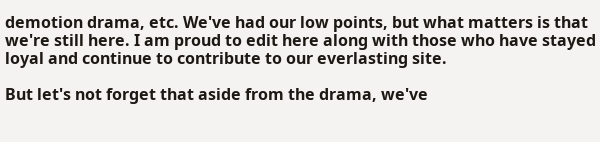demotion drama, etc. We've had our low points, but what matters is that we're still here. I am proud to edit here along with those who have stayed loyal and continue to contribute to our everlasting site.

But let's not forget that aside from the drama, we've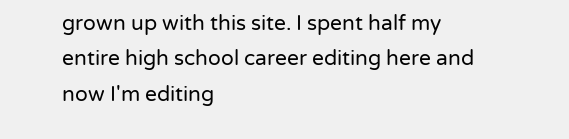grown up with this site. I spent half my entire high school career editing here and now I'm editing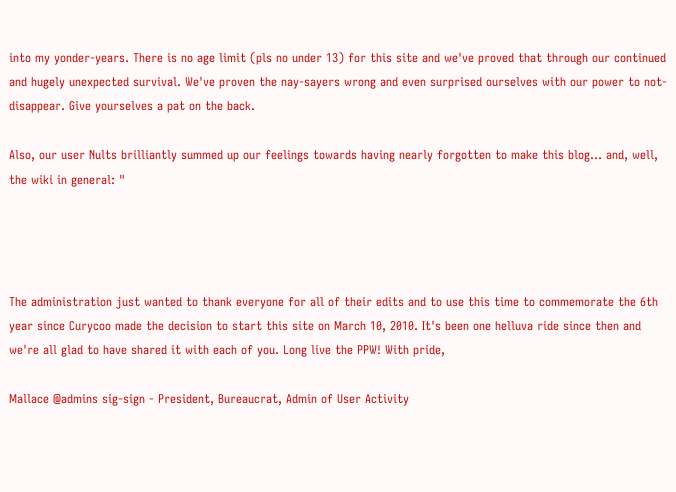into my yonder-years. There is no age limit (pls no under 13) for this site and we've proved that through our continued and hugely unexpected survival. We've proven the nay-sayers wrong and even surprised ourselves with our power to not-disappear. Give yourselves a pat on the back.

Also, our user Nults brilliantly summed up our feelings towards having nearly forgotten to make this blog... and, well, the wiki in general: "




The administration just wanted to thank everyone for all of their edits and to use this time to commemorate the 6th year since Curycoo made the decision to start this site on March 10, 2010. It's been one helluva ride since then and we're all glad to have shared it with each of you. Long live the PPW! With pride,

Mallace @admins sig-sign - President, Bureaucrat, Admin of User Activity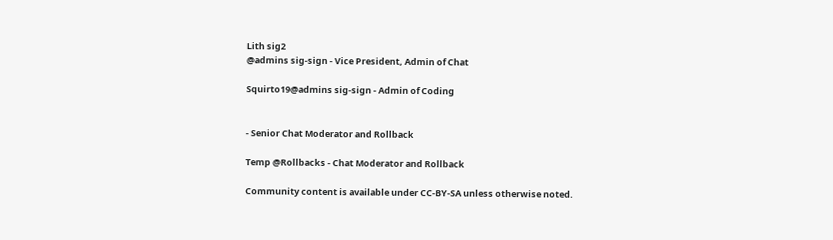Lith sig2
@admins sig-sign - Vice President, Admin of Chat

Squirto19@admins sig-sign - Admin of Coding


- Senior Chat Moderator and Rollback

Temp @Rollbacks - Chat Moderator and Rollback

Community content is available under CC-BY-SA unless otherwise noted.